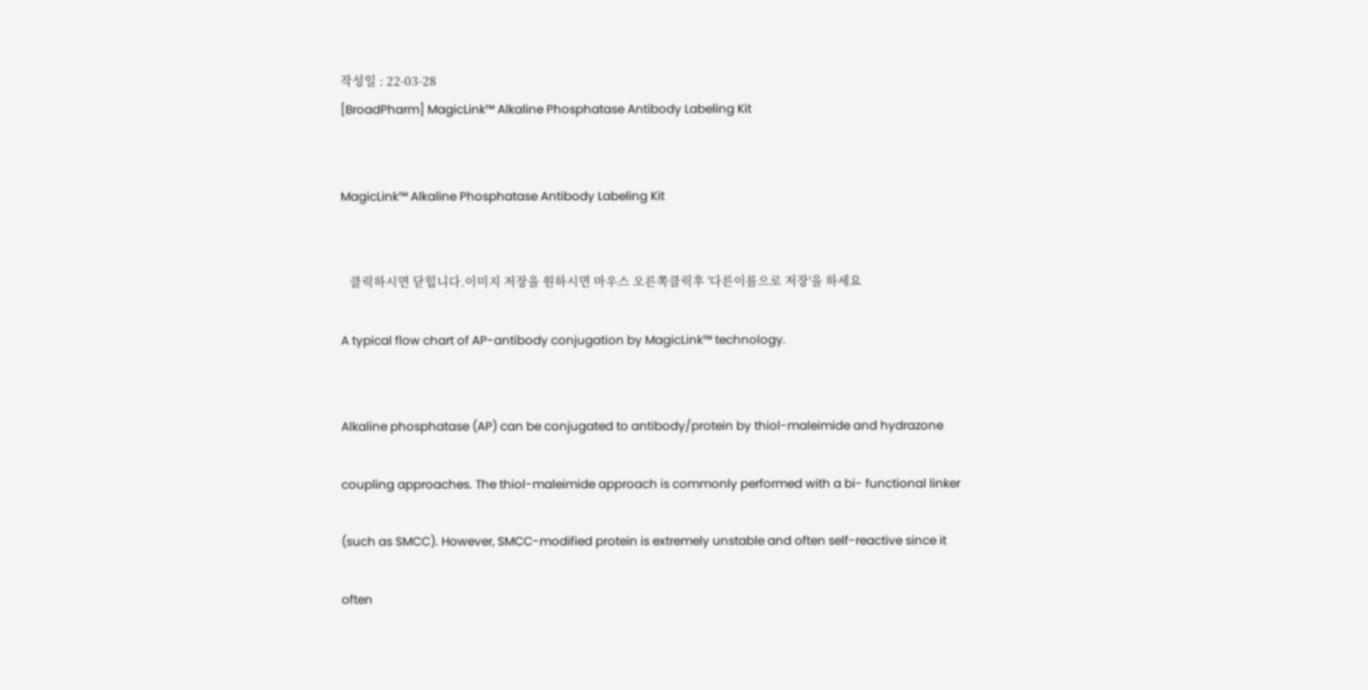작성일 : 22-03-28
[BroadPharm] MagicLink™ Alkaline Phosphatase Antibody Labeling Kit


MagicLink™ Alkaline Phosphatase Antibody Labeling Kit


   클릭하시면 닫힙니다.이미지 저장을 원하시면 마우스 오른쪽클릭후 '다른이름으로 저장'을 하세요

A typical flow chart of AP-antibody conjugation by MagicLink™ technology.


Alkaline phosphatase (AP) can be conjugated to antibody/protein by thiol-maleimide and hydrazone

coupling approaches. The thiol-maleimide approach is commonly performed with a bi- functional linker

(such as SMCC). However, SMCC-modified protein is extremely unstable and often self-reactive since it

often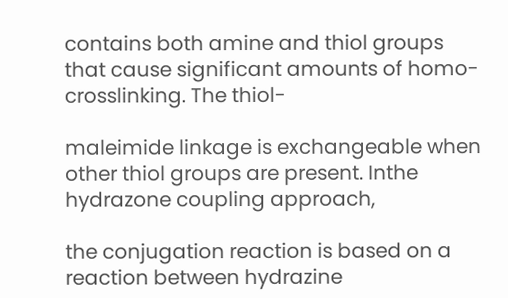contains both amine and thiol groups that cause significant amounts of homo-crosslinking. The thiol-

maleimide linkage is exchangeable when other thiol groups are present. Inthe hydrazone coupling approach,

the conjugation reaction is based on a reaction between hydrazine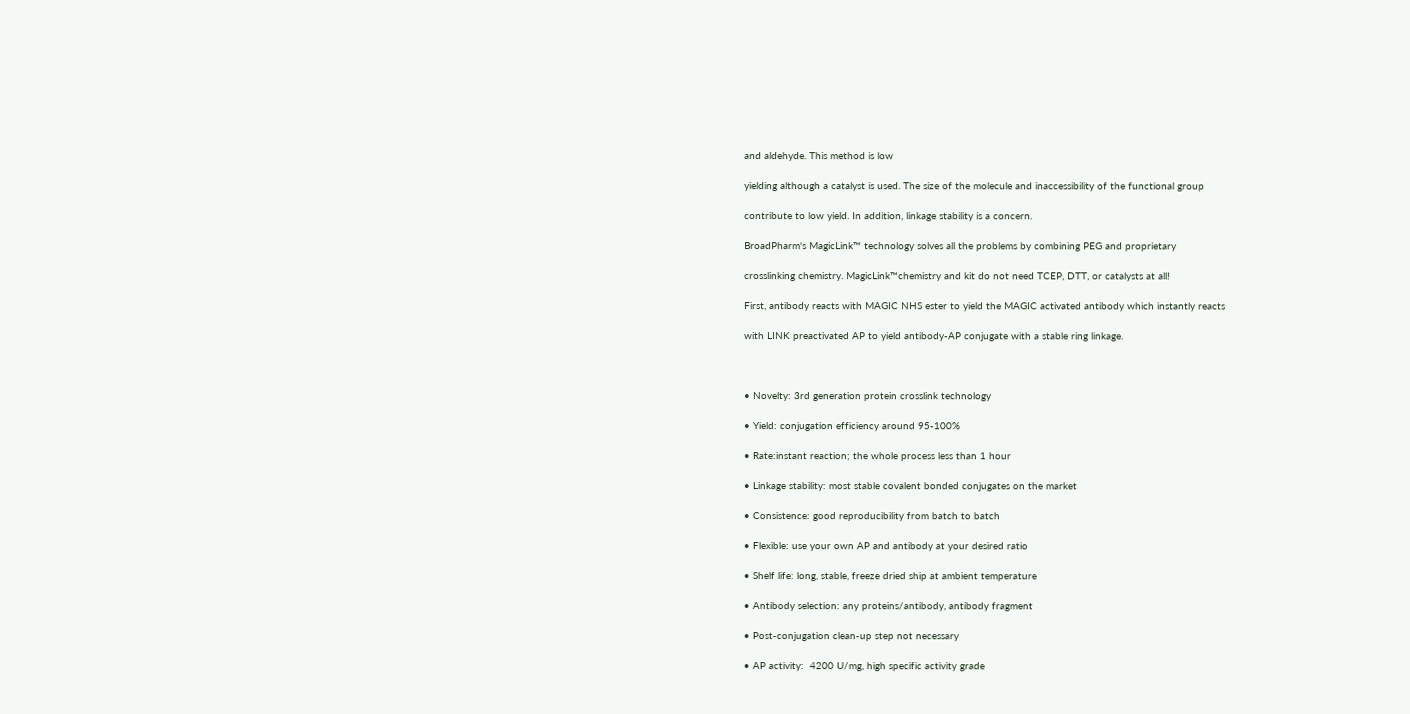and aldehyde. This method is low

yielding although a catalyst is used. The size of the molecule and inaccessibility of the functional group

contribute to low yield. In addition, linkage stability is a concern.

BroadPharm's MagicLink™ technology solves all the problems by combining PEG and proprietary

crosslinking chemistry. MagicLink™chemistry and kit do not need TCEP, DTT, or catalysts at all!

First, antibody reacts with MAGIC NHS ester to yield the MAGIC activated antibody which instantly reacts

with LINK preactivated AP to yield antibody-AP conjugate with a stable ring linkage.



• Novelty: 3rd generation protein crosslink technology

• Yield: conjugation efficiency around 95-100%

• Rate:instant reaction; the whole process less than 1 hour

• Linkage stability: most stable covalent bonded conjugates on the market

• Consistence: good reproducibility from batch to batch

• Flexible: use your own AP and antibody at your desired ratio

• Shelf life: long, stable, freeze dried ship at ambient temperature

• Antibody selection: any proteins/antibody, antibody fragment

• Post-conjugation clean-up step not necessary

• AP activity:  4200 U/mg, high specific activity grade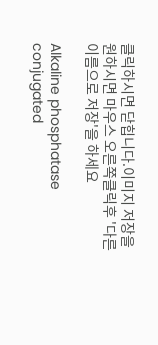클릭하시면 닫힙니다.이미지 저장을 원하시면 마우스 오른쪽클릭후 '다른이름으로 저장'을 하세요

Alkaline phosphatase conjugated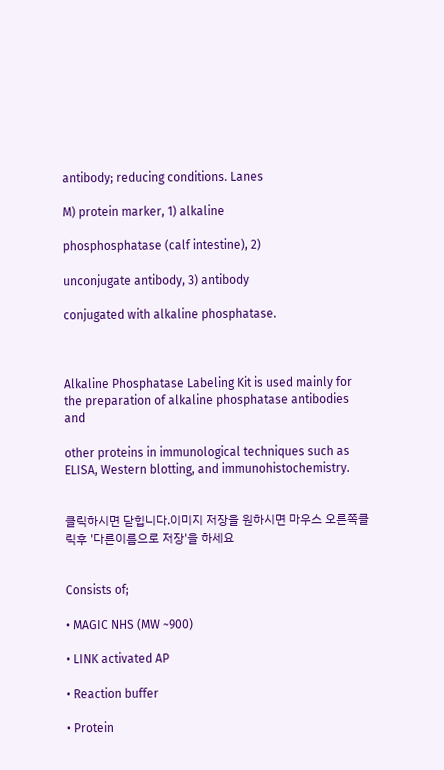antibody; reducing conditions. Lanes

M) protein marker, 1) alkaline

phosphosphatase (calf intestine), 2)

unconjugate antibody, 3) antibody

conjugated with alkaline phosphatase.



Alkaline Phosphatase Labeling Kit is used mainly for the preparation of alkaline phosphatase antibodies and

other proteins in immunological techniques such as ELISA, Western blotting, and immunohistochemistry.


클릭하시면 닫힙니다.이미지 저장을 원하시면 마우스 오른쪽클릭후 '다른이름으로 저장'을 하세요


Consists of;

• MAGIC NHS (MW ~900)

• LINK activated AP

• Reaction buffer

• Protein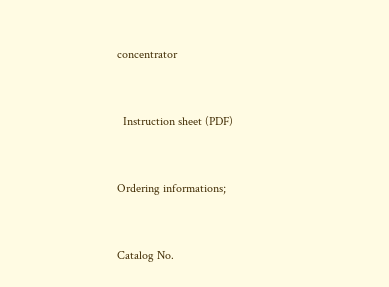concentrator


  Instruction sheet (PDF)


Ordering informations;


Catalog No.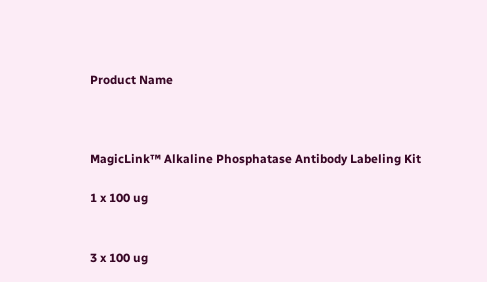Product Name



MagicLink™ Alkaline Phosphatase Antibody Labeling Kit

1 x 100 ug


3 x 100 ug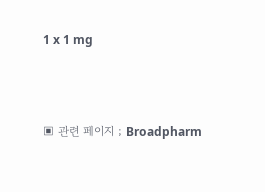1 x 1 mg



▣ 관련 페이지 ; Broadpharm